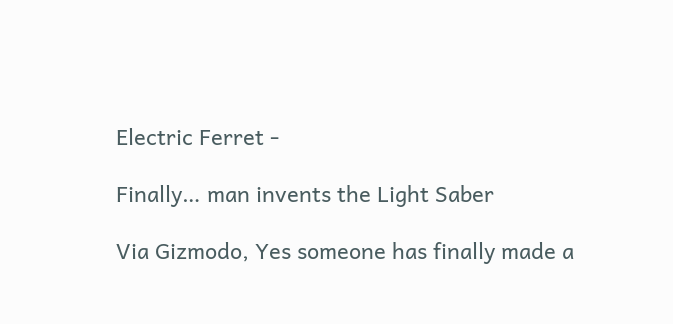Electric Ferret -

Finally… man invents the Light Saber

Via Gizmodo, Yes someone has finally made a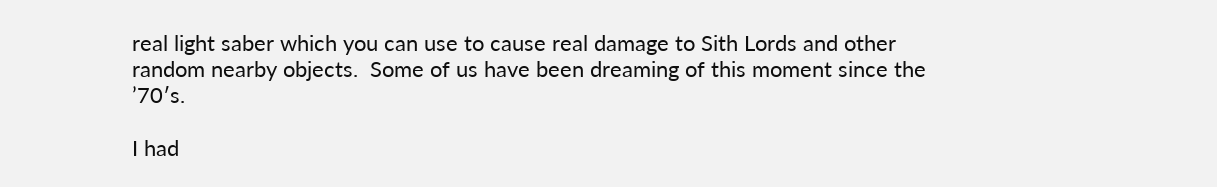real light saber which you can use to cause real damage to Sith Lords and other random nearby objects.  Some of us have been dreaming of this moment since the ’70′s.

I had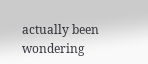actually been wondering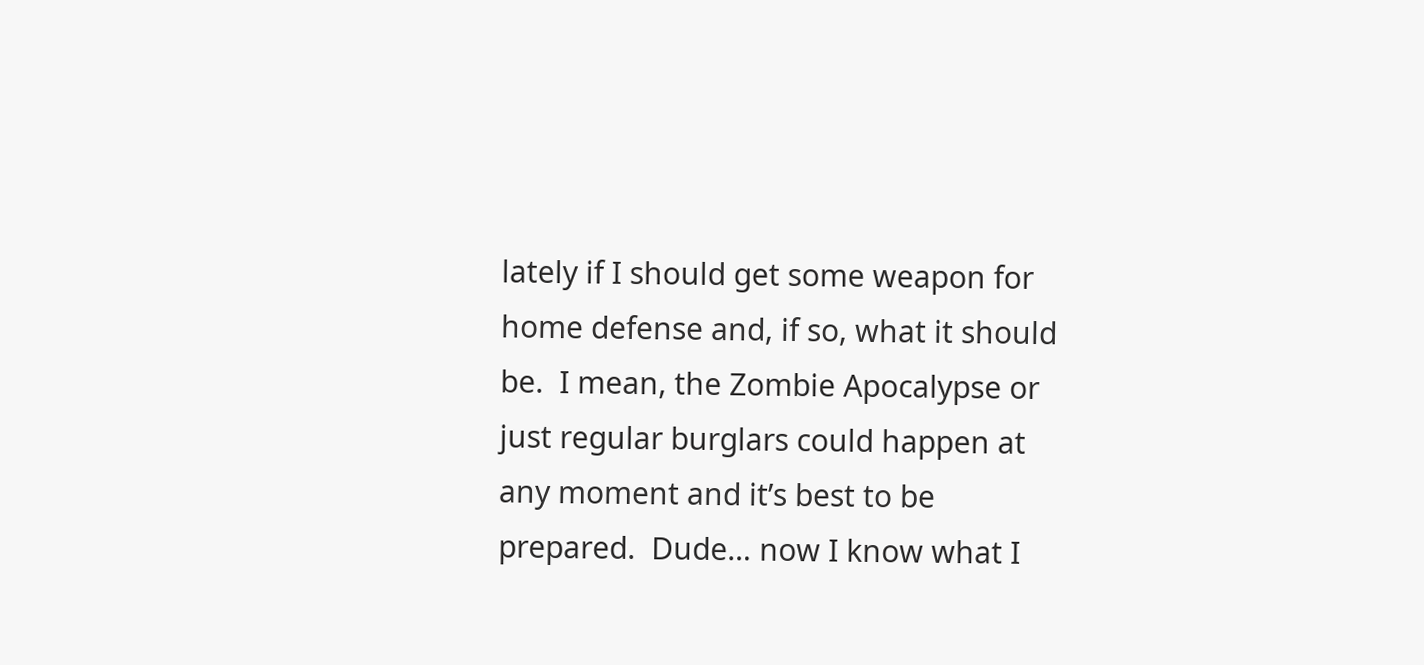lately if I should get some weapon for home defense and, if so, what it should be.  I mean, the Zombie Apocalypse or just regular burglars could happen at any moment and it’s best to be prepared.  Dude… now I know what I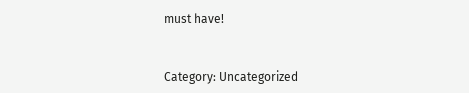must have!


Category: Uncategorized